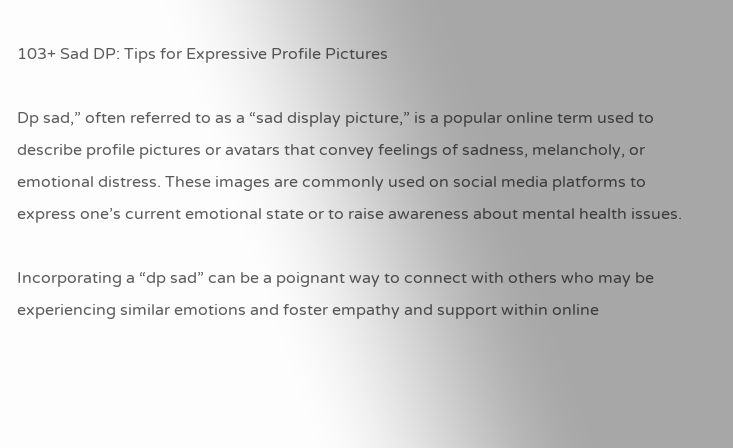103+ Sad DP: Tips for Expressive Profile Pictures

Dp sad,” often referred to as a “sad display picture,” is a popular online term used to describe profile pictures or avatars that convey feelings of sadness, melancholy, or emotional distress. These images are commonly used on social media platforms to express one’s current emotional state or to raise awareness about mental health issues.

Incorporating a “dp sad” can be a poignant way to connect with others who may be experiencing similar emotions and foster empathy and support within online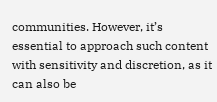communities. However, it’s essential to approach such content with sensitivity and discretion, as it can also be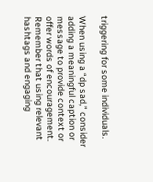triggering for some individuals.

When using a “dp sad,” consider adding a meaningful caption or message to provide context or offer words of encouragement. Remember that using relevant hashtags and engaging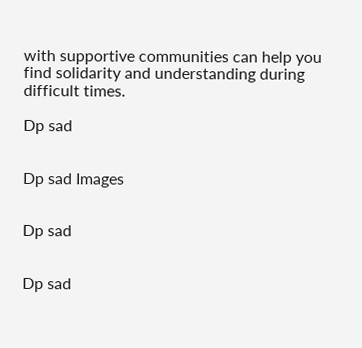with supportive communities can help you find solidarity and understanding during difficult times.

Dp sad


Dp sad Images


Dp sad


Dp sad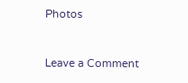Photos


Leave a Comment